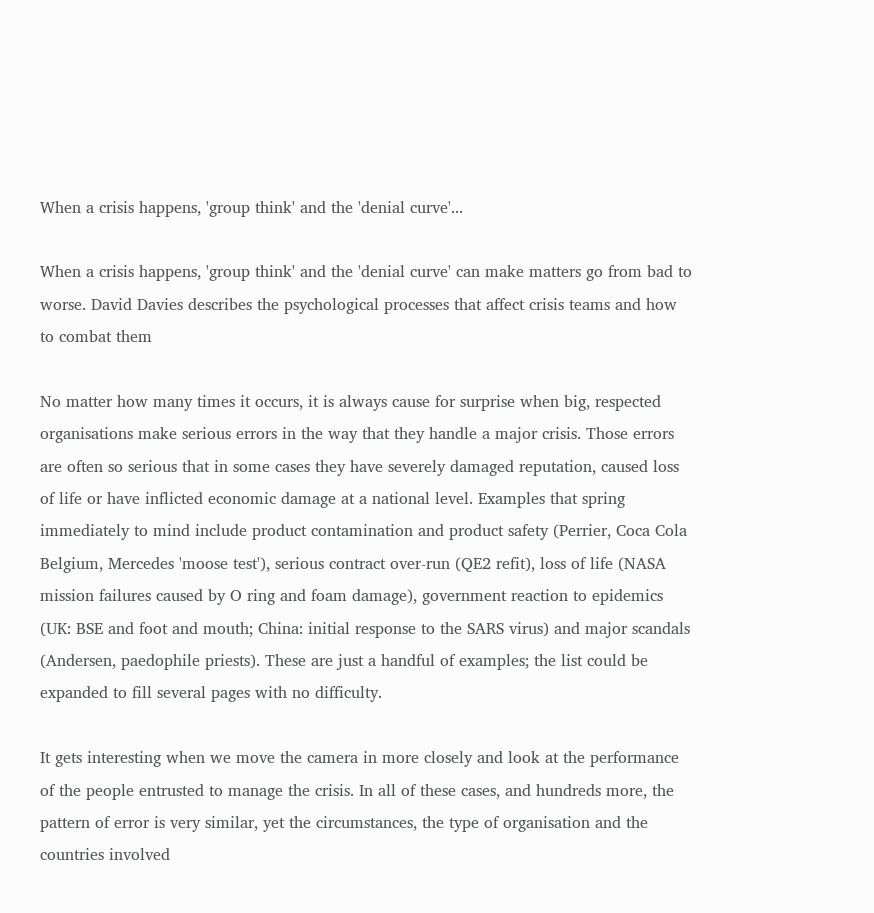When a crisis happens, 'group think' and the 'denial curve'...

When a crisis happens, 'group think' and the 'denial curve' can make matters go from bad to worse. David Davies describes the psychological processes that affect crisis teams and how to combat them

No matter how many times it occurs, it is always cause for surprise when big, respected organisations make serious errors in the way that they handle a major crisis. Those errors are often so serious that in some cases they have severely damaged reputation, caused loss of life or have inflicted economic damage at a national level. Examples that spring immediately to mind include product contamination and product safety (Perrier, Coca Cola Belgium, Mercedes 'moose test'), serious contract over-run (QE2 refit), loss of life (NASA mission failures caused by O ring and foam damage), government reaction to epidemics (UK: BSE and foot and mouth; China: initial response to the SARS virus) and major scandals (Andersen, paedophile priests). These are just a handful of examples; the list could be expanded to fill several pages with no difficulty.

It gets interesting when we move the camera in more closely and look at the performance of the people entrusted to manage the crisis. In all of these cases, and hundreds more, the pattern of error is very similar, yet the circumstances, the type of organisation and the countries involved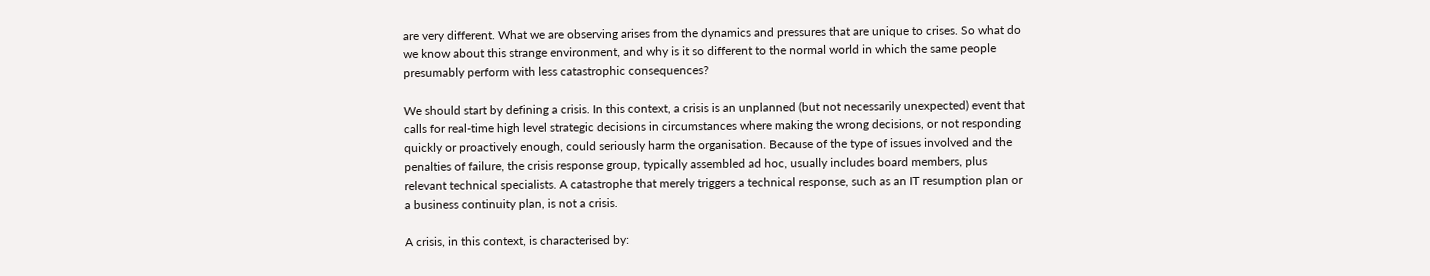are very different. What we are observing arises from the dynamics and pressures that are unique to crises. So what do we know about this strange environment, and why is it so different to the normal world in which the same people presumably perform with less catastrophic consequences?

We should start by defining a crisis. In this context, a crisis is an unplanned (but not necessarily unexpected) event that calls for real-time high level strategic decisions in circumstances where making the wrong decisions, or not responding quickly or proactively enough, could seriously harm the organisation. Because of the type of issues involved and the penalties of failure, the crisis response group, typically assembled ad hoc, usually includes board members, plus relevant technical specialists. A catastrophe that merely triggers a technical response, such as an IT resumption plan or a business continuity plan, is not a crisis.

A crisis, in this context, is characterised by: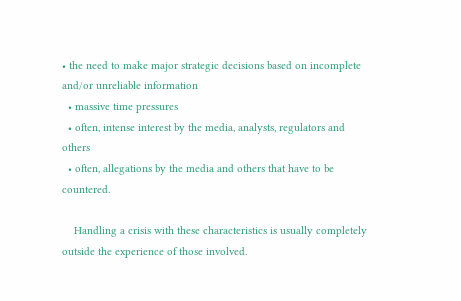• the need to make major strategic decisions based on incomplete and/or unreliable information
  • massive time pressures
  • often, intense interest by the media, analysts, regulators and others
  • often, allegations by the media and others that have to be countered.

    Handling a crisis with these characteristics is usually completely outside the experience of those involved.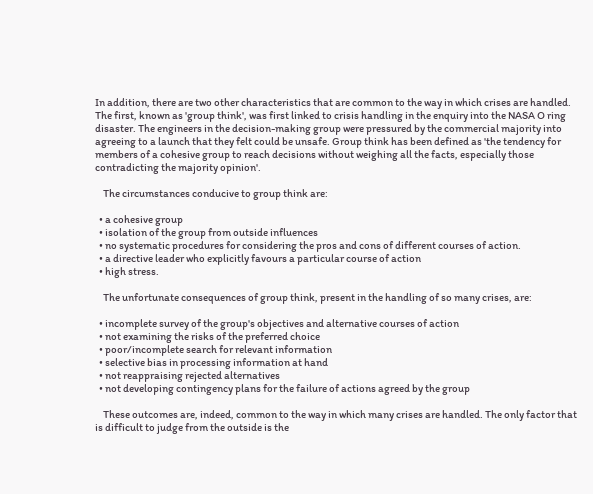In addition, there are two other characteristics that are common to the way in which crises are handled. The first, known as 'group think', was first linked to crisis handling in the enquiry into the NASA O ring disaster. The engineers in the decision-making group were pressured by the commercial majority into agreeing to a launch that they felt could be unsafe. Group think has been defined as 'the tendency for members of a cohesive group to reach decisions without weighing all the facts, especially those contradicting the majority opinion'.

    The circumstances conducive to group think are:

  • a cohesive group
  • isolation of the group from outside influences
  • no systematic procedures for considering the pros and cons of different courses of action.
  • a directive leader who explicitly favours a particular course of action
  • high stress.

    The unfortunate consequences of group think, present in the handling of so many crises, are:

  • incomplete survey of the group's objectives and alternative courses of action
  • not examining the risks of the preferred choice
  • poor/incomplete search for relevant information
  • selective bias in processing information at hand
  • not reappraising rejected alternatives
  • not developing contingency plans for the failure of actions agreed by the group

    These outcomes are, indeed, common to the way in which many crises are handled. The only factor that is difficult to judge from the outside is the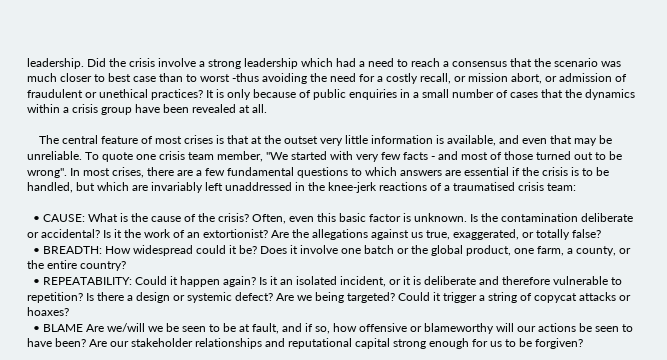leadership. Did the crisis involve a strong leadership which had a need to reach a consensus that the scenario was much closer to best case than to worst -thus avoiding the need for a costly recall, or mission abort, or admission of fraudulent or unethical practices? It is only because of public enquiries in a small number of cases that the dynamics within a crisis group have been revealed at all.

    The central feature of most crises is that at the outset very little information is available, and even that may be unreliable. To quote one crisis team member, "We started with very few facts - and most of those turned out to be wrong". In most crises, there are a few fundamental questions to which answers are essential if the crisis is to be handled, but which are invariably left unaddressed in the knee-jerk reactions of a traumatised crisis team:

  • CAUSE: What is the cause of the crisis? Often, even this basic factor is unknown. Is the contamination deliberate or accidental? Is it the work of an extortionist? Are the allegations against us true, exaggerated, or totally false?
  • BREADTH: How widespread could it be? Does it involve one batch or the global product, one farm, a county, or the entire country?
  • REPEATABILITY: Could it happen again? Is it an isolated incident, or it is deliberate and therefore vulnerable to repetition? Is there a design or systemic defect? Are we being targeted? Could it trigger a string of copycat attacks or hoaxes?
  • BLAME Are we/will we be seen to be at fault, and if so, how offensive or blameworthy will our actions be seen to have been? Are our stakeholder relationships and reputational capital strong enough for us to be forgiven?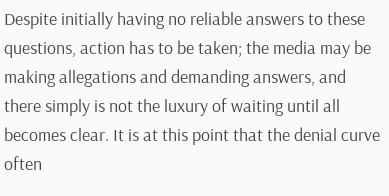Despite initially having no reliable answers to these questions, action has to be taken; the media may be making allegations and demanding answers, and there simply is not the luxury of waiting until all becomes clear. It is at this point that the denial curve often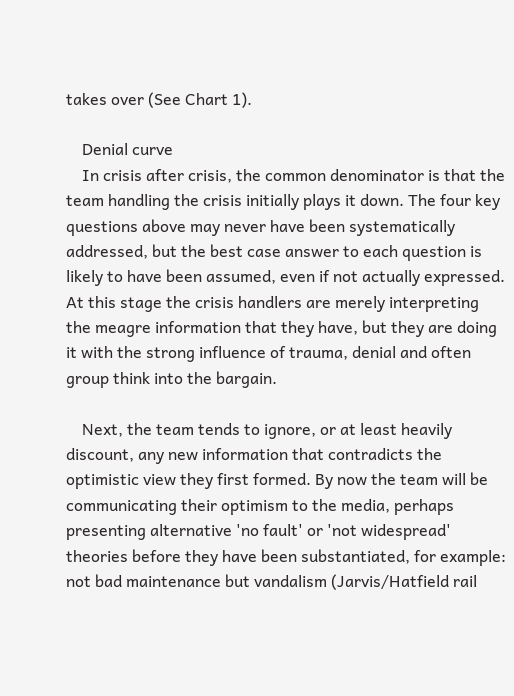takes over (See Chart 1).

    Denial curve
    In crisis after crisis, the common denominator is that the team handling the crisis initially plays it down. The four key questions above may never have been systematically addressed, but the best case answer to each question is likely to have been assumed, even if not actually expressed. At this stage the crisis handlers are merely interpreting the meagre information that they have, but they are doing it with the strong influence of trauma, denial and often group think into the bargain.

    Next, the team tends to ignore, or at least heavily discount, any new information that contradicts the optimistic view they first formed. By now the team will be communicating their optimism to the media, perhaps presenting alternative 'no fault' or 'not widespread' theories before they have been substantiated, for example: not bad maintenance but vandalism (Jarvis/Hatfield rail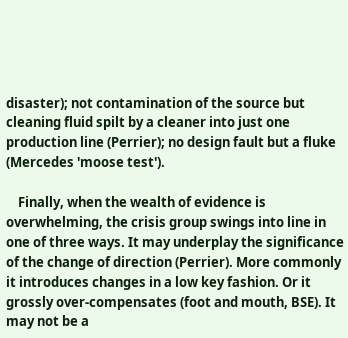disaster); not contamination of the source but cleaning fluid spilt by a cleaner into just one production line (Perrier); no design fault but a fluke (Mercedes 'moose test').

    Finally, when the wealth of evidence is overwhelming, the crisis group swings into line in one of three ways. It may underplay the significance of the change of direction (Perrier). More commonly it introduces changes in a low key fashion. Or it grossly over-compensates (foot and mouth, BSE). It may not be a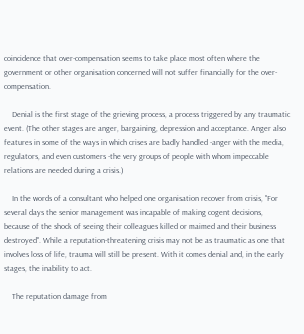coincidence that over-compensation seems to take place most often where the government or other organisation concerned will not suffer financially for the over-compensation.

    Denial is the first stage of the grieving process, a process triggered by any traumatic event. (The other stages are anger, bargaining, depression and acceptance. Anger also features in some of the ways in which crises are badly handled -anger with the media, regulators, and even customers -the very groups of people with whom impeccable relations are needed during a crisis.)

    In the words of a consultant who helped one organisation recover from crisis, "For several days the senior management was incapable of making cogent decisions, because of the shock of seeing their colleagues killed or maimed and their business destroyed". While a reputation-threatening crisis may not be as traumatic as one that involves loss of life, trauma will still be present. With it comes denial and, in the early stages, the inability to act.

    The reputation damage from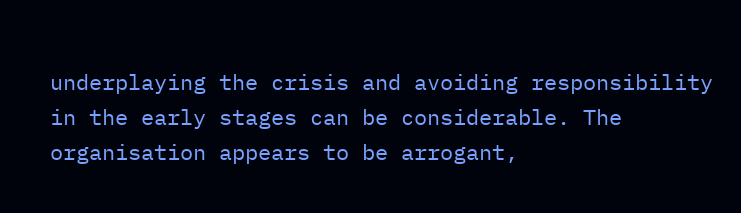underplaying the crisis and avoiding responsibility in the early stages can be considerable. The organisation appears to be arrogant,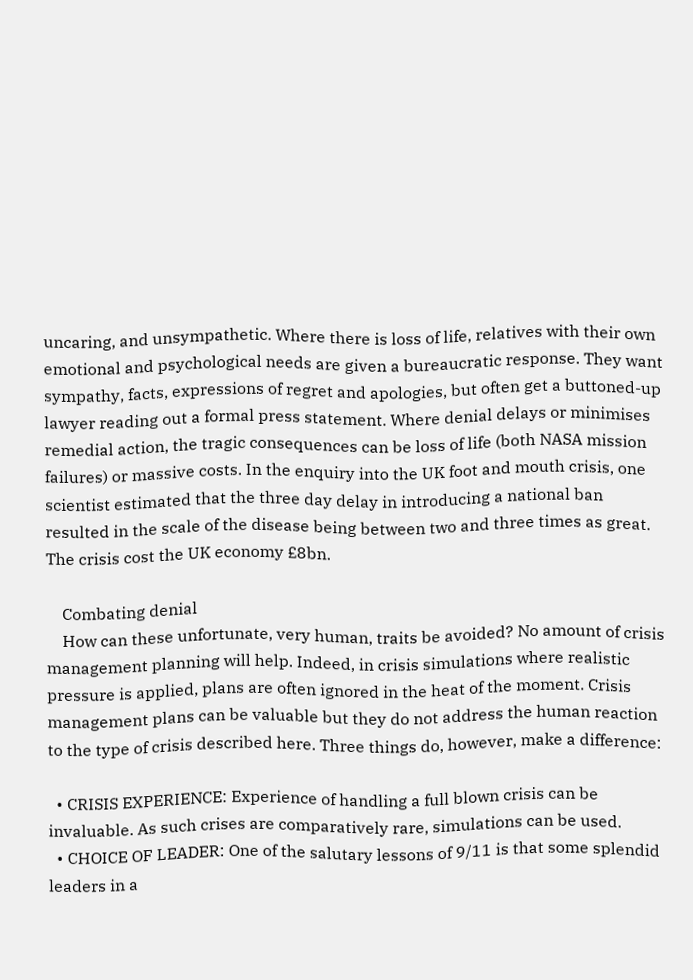uncaring, and unsympathetic. Where there is loss of life, relatives with their own emotional and psychological needs are given a bureaucratic response. They want sympathy, facts, expressions of regret and apologies, but often get a buttoned-up lawyer reading out a formal press statement. Where denial delays or minimises remedial action, the tragic consequences can be loss of life (both NASA mission failures) or massive costs. In the enquiry into the UK foot and mouth crisis, one scientist estimated that the three day delay in introducing a national ban resulted in the scale of the disease being between two and three times as great. The crisis cost the UK economy £8bn.

    Combating denial
    How can these unfortunate, very human, traits be avoided? No amount of crisis management planning will help. Indeed, in crisis simulations where realistic pressure is applied, plans are often ignored in the heat of the moment. Crisis management plans can be valuable but they do not address the human reaction to the type of crisis described here. Three things do, however, make a difference:

  • CRISIS EXPERIENCE: Experience of handling a full blown crisis can be invaluable. As such crises are comparatively rare, simulations can be used.
  • CHOICE OF LEADER: One of the salutary lessons of 9/11 is that some splendid leaders in a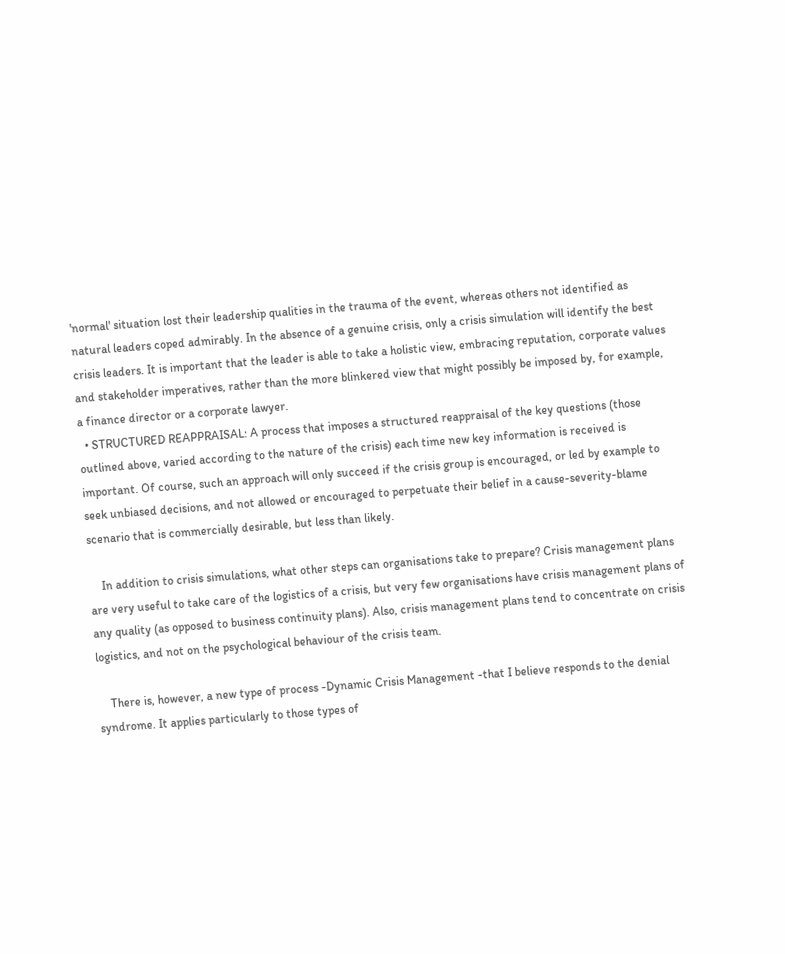'normal' situation lost their leadership qualities in the trauma of the event, whereas others not identified as natural leaders coped admirably. In the absence of a genuine crisis, only a crisis simulation will identify the best crisis leaders. It is important that the leader is able to take a holistic view, embracing reputation, corporate values and stakeholder imperatives, rather than the more blinkered view that might possibly be imposed by, for example, a finance director or a corporate lawyer.
  • STRUCTURED REAPPRAISAL: A process that imposes a structured reappraisal of the key questions (those outlined above, varied according to the nature of the crisis) each time new key information is received is important. Of course, such an approach will only succeed if the crisis group is encouraged, or led by example to seek unbiased decisions, and not allowed or encouraged to perpetuate their belief in a cause-severity-blame scenario that is commercially desirable, but less than likely.

    In addition to crisis simulations, what other steps can organisations take to prepare? Crisis management plans are very useful to take care of the logistics of a crisis, but very few organisations have crisis management plans of any quality (as opposed to business continuity plans). Also, crisis management plans tend to concentrate on crisis logistics, and not on the psychological behaviour of the crisis team.

    There is, however, a new type of process -Dynamic Crisis Management -that I believe responds to the denial syndrome. It applies particularly to those types of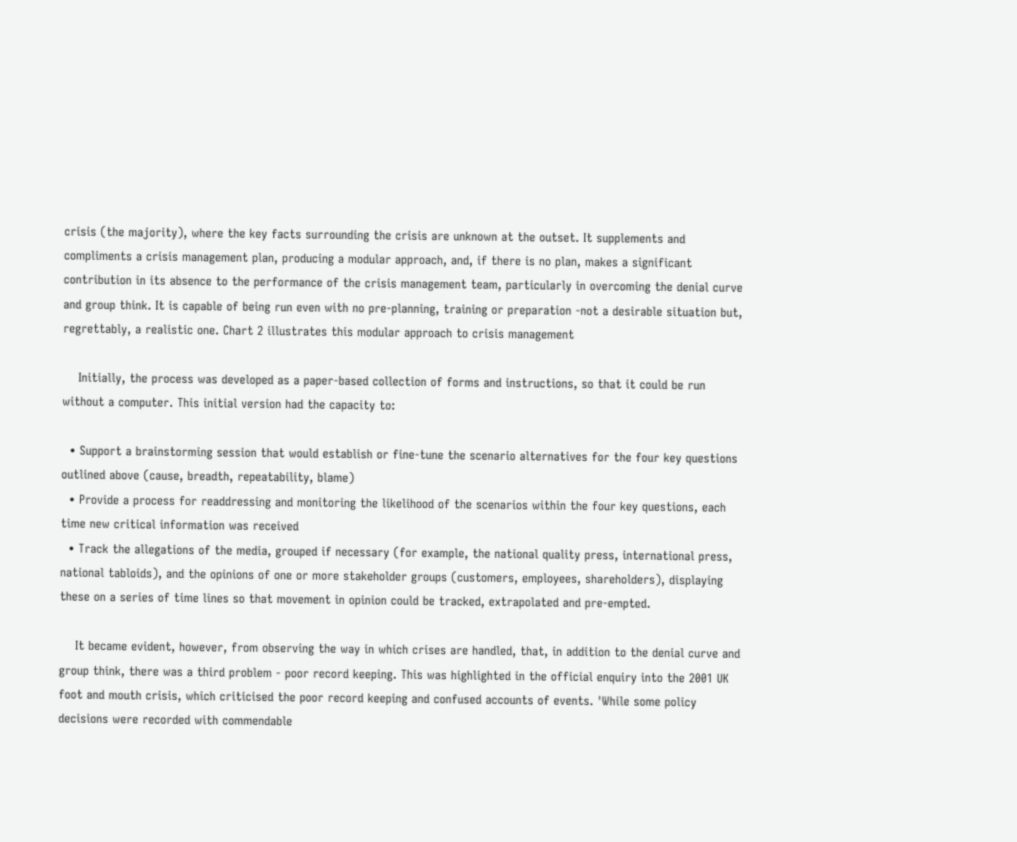crisis (the majority), where the key facts surrounding the crisis are unknown at the outset. It supplements and compliments a crisis management plan, producing a modular approach, and, if there is no plan, makes a significant contribution in its absence to the performance of the crisis management team, particularly in overcoming the denial curve and group think. It is capable of being run even with no pre-planning, training or preparation -not a desirable situation but, regrettably, a realistic one. Chart 2 illustrates this modular approach to crisis management

    Initially, the process was developed as a paper-based collection of forms and instructions, so that it could be run without a computer. This initial version had the capacity to:

  • Support a brainstorming session that would establish or fine-tune the scenario alternatives for the four key questions outlined above (cause, breadth, repeatability, blame)
  • Provide a process for readdressing and monitoring the likelihood of the scenarios within the four key questions, each time new critical information was received
  • Track the allegations of the media, grouped if necessary (for example, the national quality press, international press, national tabloids), and the opinions of one or more stakeholder groups (customers, employees, shareholders), displaying these on a series of time lines so that movement in opinion could be tracked, extrapolated and pre-empted.

    It became evident, however, from observing the way in which crises are handled, that, in addition to the denial curve and group think, there was a third problem - poor record keeping. This was highlighted in the official enquiry into the 2001 UK foot and mouth crisis, which criticised the poor record keeping and confused accounts of events. 'While some policy decisions were recorded with commendable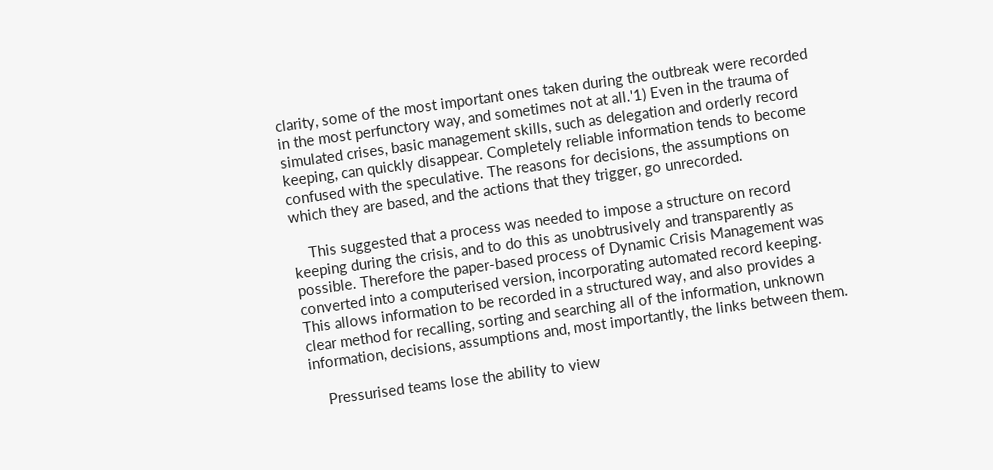clarity, some of the most important ones taken during the outbreak were recorded in the most perfunctory way, and sometimes not at all.'1) Even in the trauma of simulated crises, basic management skills, such as delegation and orderly record keeping, can quickly disappear. Completely reliable information tends to become confused with the speculative. The reasons for decisions, the assumptions on which they are based, and the actions that they trigger, go unrecorded.

    This suggested that a process was needed to impose a structure on record keeping during the crisis, and to do this as unobtrusively and transparently as possible. Therefore the paper-based process of Dynamic Crisis Management was converted into a computerised version, incorporating automated record keeping. This allows information to be recorded in a structured way, and also provides a clear method for recalling, sorting and searching all of the information, unknown information, decisions, assumptions and, most importantly, the links between them.

    Pressurised teams lose the ability to view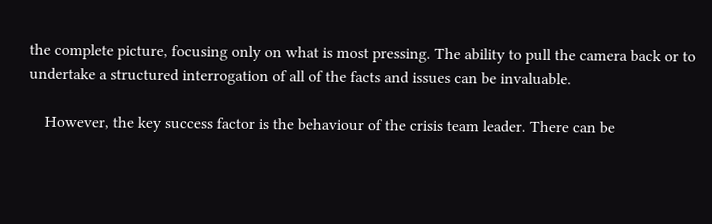the complete picture, focusing only on what is most pressing. The ability to pull the camera back or to undertake a structured interrogation of all of the facts and issues can be invaluable.

    However, the key success factor is the behaviour of the crisis team leader. There can be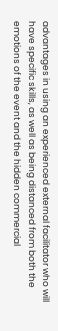advantages in using an experienced external facilitator who will have specific skills, as well as being distanced from both the emotions of the event and the hidden commercial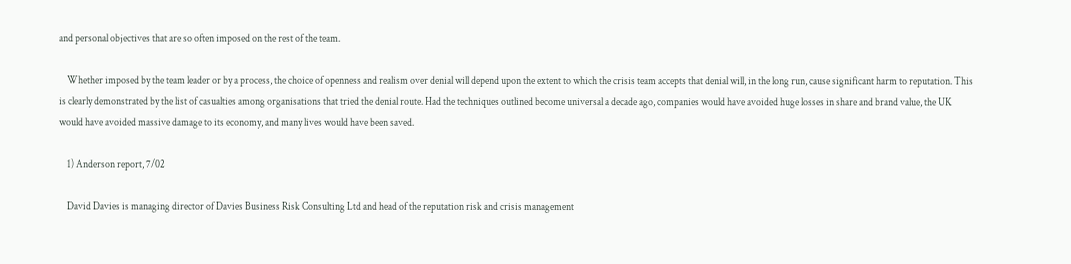and personal objectives that are so often imposed on the rest of the team.

    Whether imposed by the team leader or by a process, the choice of openness and realism over denial will depend upon the extent to which the crisis team accepts that denial will, in the long run, cause significant harm to reputation. This is clearly demonstrated by the list of casualties among organisations that tried the denial route. Had the techniques outlined become universal a decade ago, companies would have avoided huge losses in share and brand value, the UK would have avoided massive damage to its economy, and many lives would have been saved.

    1) Anderson report, 7/02

    David Davies is managing director of Davies Business Risk Consulting Ltd and head of the reputation risk and crisis management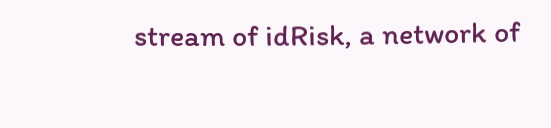stream of idRisk, a network of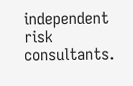independent risk consultants.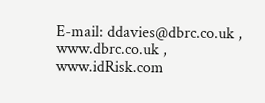E-mail: ddavies@dbrc.co.uk , www.dbrc.co.uk , www.idRisk.com